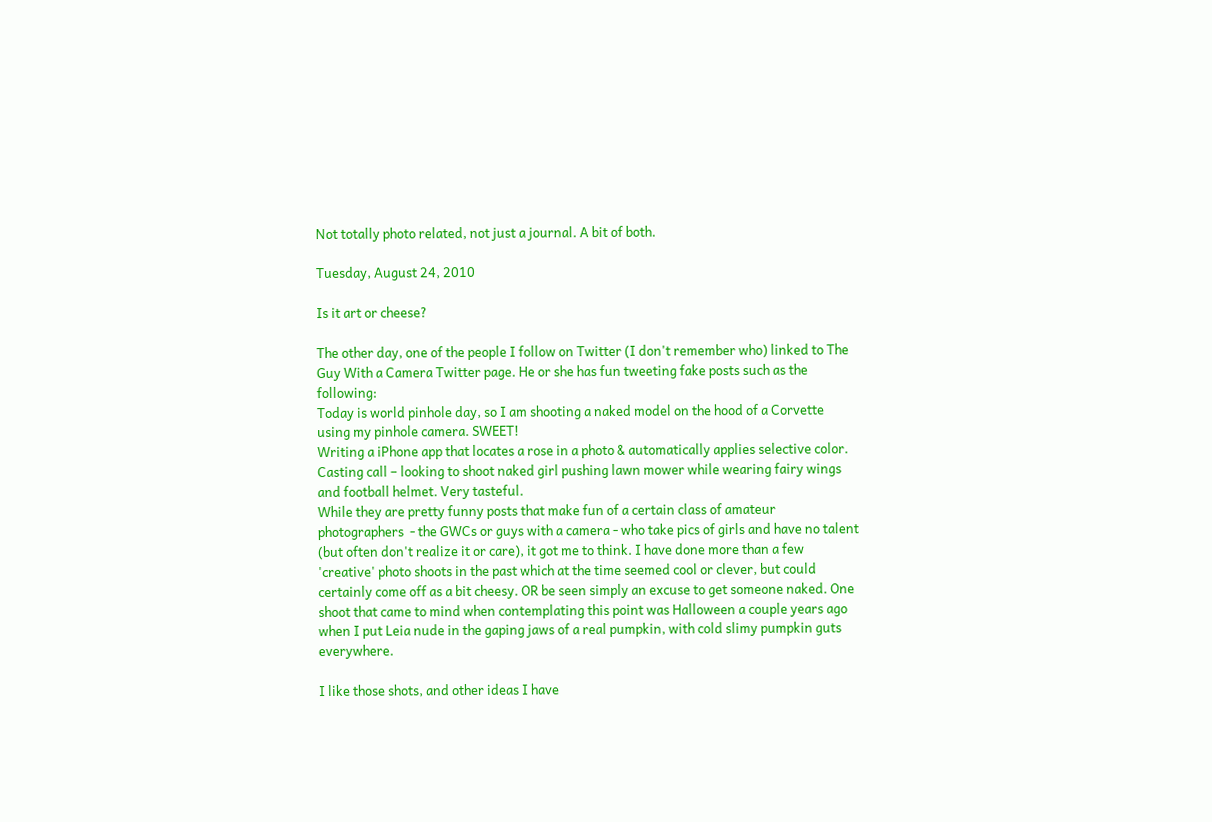Not totally photo related, not just a journal. A bit of both.

Tuesday, August 24, 2010

Is it art or cheese?

The other day, one of the people I follow on Twitter (I don't remember who) linked to The Guy With a Camera Twitter page. He or she has fun tweeting fake posts such as the following:
Today is world pinhole day, so I am shooting a naked model on the hood of a Corvette using my pinhole camera. SWEET!
Writing a iPhone app that locates a rose in a photo & automatically applies selective color.
Casting call – looking to shoot naked girl pushing lawn mower while wearing fairy wings and football helmet. Very tasteful.
While they are pretty funny posts that make fun of a certain class of amateur photographers  - the GWCs or guys with a camera - who take pics of girls and have no talent (but often don't realize it or care), it got me to think. I have done more than a few 'creative' photo shoots in the past which at the time seemed cool or clever, but could certainly come off as a bit cheesy. OR be seen simply an excuse to get someone naked. One shoot that came to mind when contemplating this point was Halloween a couple years ago when I put Leia nude in the gaping jaws of a real pumpkin, with cold slimy pumpkin guts everywhere.

I like those shots, and other ideas I have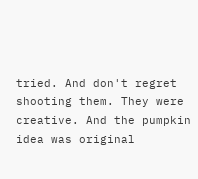tried. And don't regret shooting them. They were creative. And the pumpkin idea was original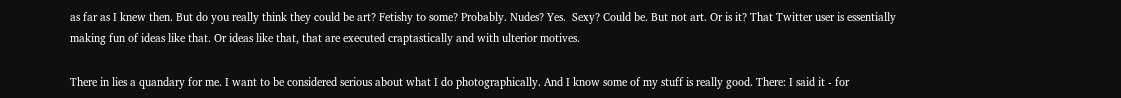as far as I knew then. But do you really think they could be art? Fetishy to some? Probably. Nudes? Yes.  Sexy? Could be. But not art. Or is it? That Twitter user is essentially making fun of ideas like that. Or ideas like that, that are executed craptastically and with ulterior motives.

There in lies a quandary for me. I want to be considered serious about what I do photographically. And I know some of my stuff is really good. There: I said it - for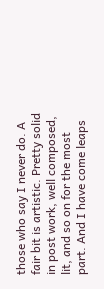those who say I never do. A fair bit is artistic. Pretty solid in post work, well composed, lit, and so on for the most part. And I have come leaps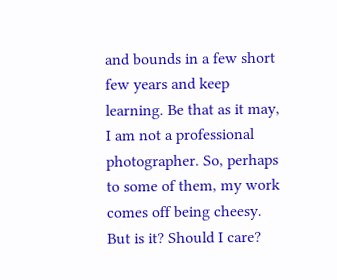and bounds in a few short few years and keep learning. Be that as it may, I am not a professional photographer. So, perhaps to some of them, my work comes off being cheesy. But is it? Should I care?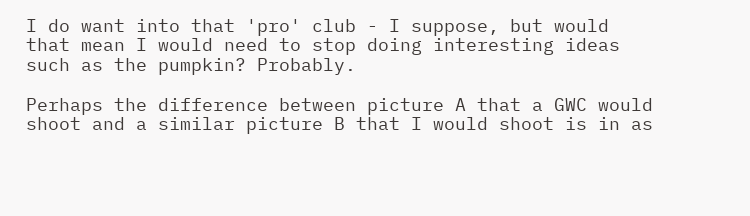I do want into that 'pro' club - I suppose, but would that mean I would need to stop doing interesting ideas such as the pumpkin? Probably.

Perhaps the difference between picture A that a GWC would shoot and a similar picture B that I would shoot is in as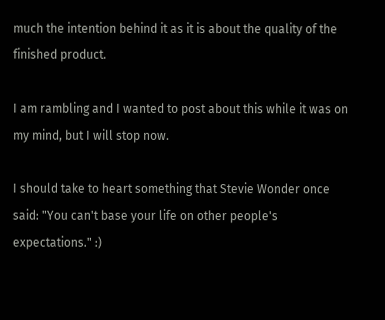much the intention behind it as it is about the quality of the finished product.

I am rambling and I wanted to post about this while it was on my mind, but I will stop now.

I should take to heart something that Stevie Wonder once said: "You can't base your life on other people's expectations." :)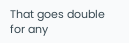That goes double for any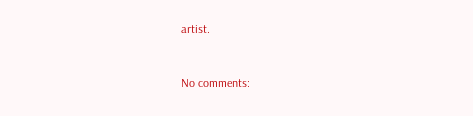artist.


No comments: